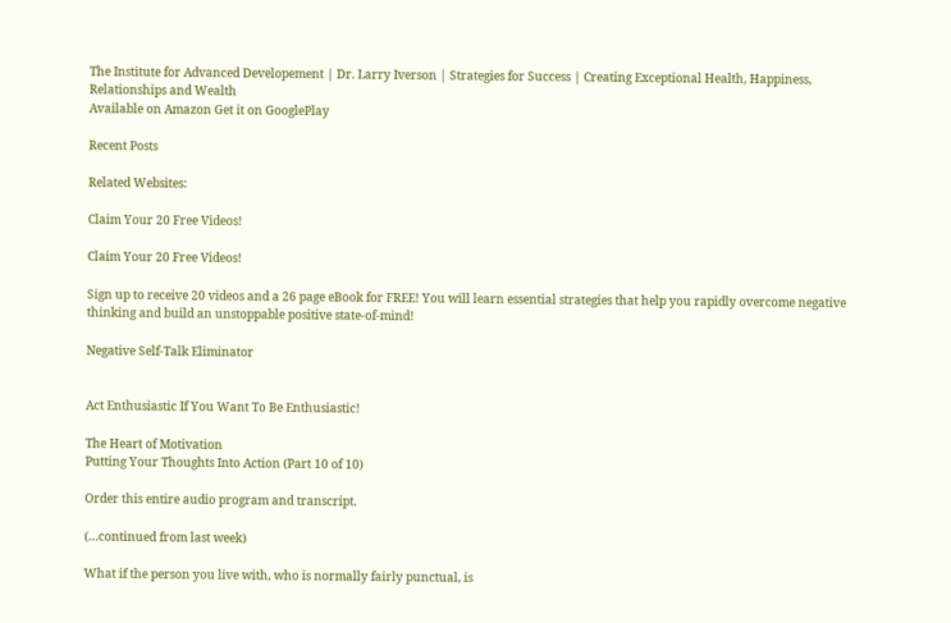The Institute for Advanced Developement | Dr. Larry Iverson | Strategies for Success | Creating Exceptional Health, Happiness, Relationships and Wealth
Available on Amazon Get it on GooglePlay

Recent Posts

Related Websites:

Claim Your 20 Free Videos!

Claim Your 20 Free Videos!

Sign up to receive 20 videos and a 26 page eBook for FREE! You will learn essential strategies that help you rapidly overcome negative thinking and build an unstoppable positive state-of-mind!

Negative Self-Talk Eliminator


Act Enthusiastic If You Want To Be Enthusiastic!

The Heart of Motivation
Putting Your Thoughts Into Action (Part 10 of 10)

Order this entire audio program and transcript.

(…continued from last week)

What if the person you live with, who is normally fairly punctual, is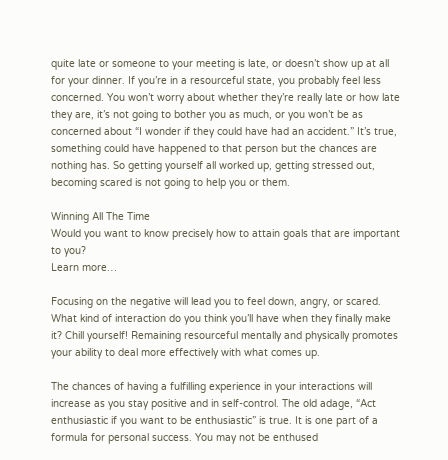quite late or someone to your meeting is late, or doesn’t show up at all for your dinner. If you’re in a resourceful state, you probably feel less concerned. You won’t worry about whether they’re really late or how late they are, it’s not going to bother you as much, or you won’t be as concerned about “I wonder if they could have had an accident.” It’s true, something could have happened to that person but the chances are nothing has. So getting yourself all worked up, getting stressed out, becoming scared is not going to help you or them.

Winning All The Time
Would you want to know precisely how to attain goals that are important to you?
Learn more…

Focusing on the negative will lead you to feel down, angry, or scared. What kind of interaction do you think you’ll have when they finally make it? Chill yourself! Remaining resourceful mentally and physically promotes your ability to deal more effectively with what comes up.

The chances of having a fulfilling experience in your interactions will increase as you stay positive and in self-control. The old adage, “Act enthusiastic if you want to be enthusiastic” is true. It is one part of a formula for personal success. You may not be enthused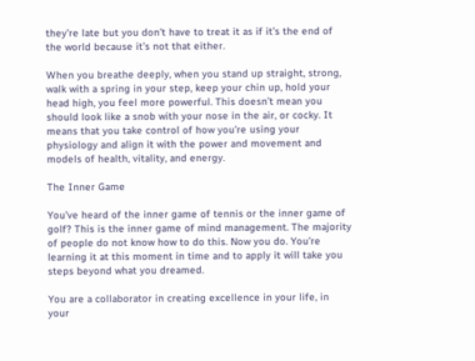they’re late but you don’t have to treat it as if it’s the end of the world because it’s not that either.

When you breathe deeply, when you stand up straight, strong, walk with a spring in your step, keep your chin up, hold your head high, you feel more powerful. This doesn’t mean you should look like a snob with your nose in the air, or cocky. It means that you take control of how you’re using your physiology and align it with the power and movement and models of health, vitality, and energy.

The Inner Game

You’ve heard of the inner game of tennis or the inner game of golf? This is the inner game of mind management. The majority of people do not know how to do this. Now you do. You’re learning it at this moment in time and to apply it will take you steps beyond what you dreamed.

You are a collaborator in creating excellence in your life, in your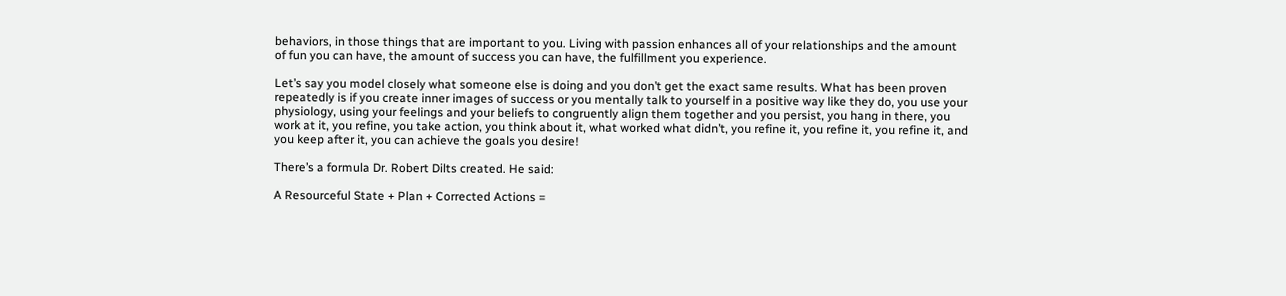behaviors, in those things that are important to you. Living with passion enhances all of your relationships and the amount of fun you can have, the amount of success you can have, the fulfillment you experience.

Let’s say you model closely what someone else is doing and you don’t get the exact same results. What has been proven repeatedly is if you create inner images of success or you mentally talk to yourself in a positive way like they do, you use your physiology, using your feelings and your beliefs to congruently align them together and you persist, you hang in there, you work at it, you refine, you take action, you think about it, what worked what didn’t, you refine it, you refine it, you refine it, and you keep after it, you can achieve the goals you desire!

There’s a formula Dr. Robert Dilts created. He said:

A Resourceful State + Plan + Corrected Actions =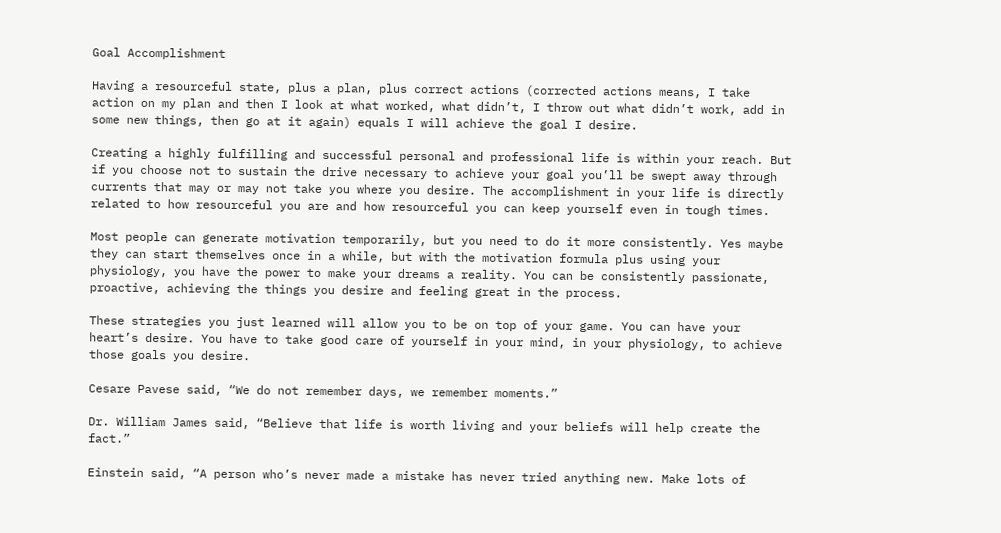Goal Accomplishment

Having a resourceful state, plus a plan, plus correct actions (corrected actions means, I take action on my plan and then I look at what worked, what didn’t, I throw out what didn’t work, add in some new things, then go at it again) equals I will achieve the goal I desire.

Creating a highly fulfilling and successful personal and professional life is within your reach. But if you choose not to sustain the drive necessary to achieve your goal you’ll be swept away through currents that may or may not take you where you desire. The accomplishment in your life is directly related to how resourceful you are and how resourceful you can keep yourself even in tough times.

Most people can generate motivation temporarily, but you need to do it more consistently. Yes maybe they can start themselves once in a while, but with the motivation formula plus using your physiology, you have the power to make your dreams a reality. You can be consistently passionate, proactive, achieving the things you desire and feeling great in the process.

These strategies you just learned will allow you to be on top of your game. You can have your heart’s desire. You have to take good care of yourself in your mind, in your physiology, to achieve those goals you desire.

Cesare Pavese said, “We do not remember days, we remember moments.”

Dr. William James said, “Believe that life is worth living and your beliefs will help create the fact.”

Einstein said, “A person who’s never made a mistake has never tried anything new. Make lots of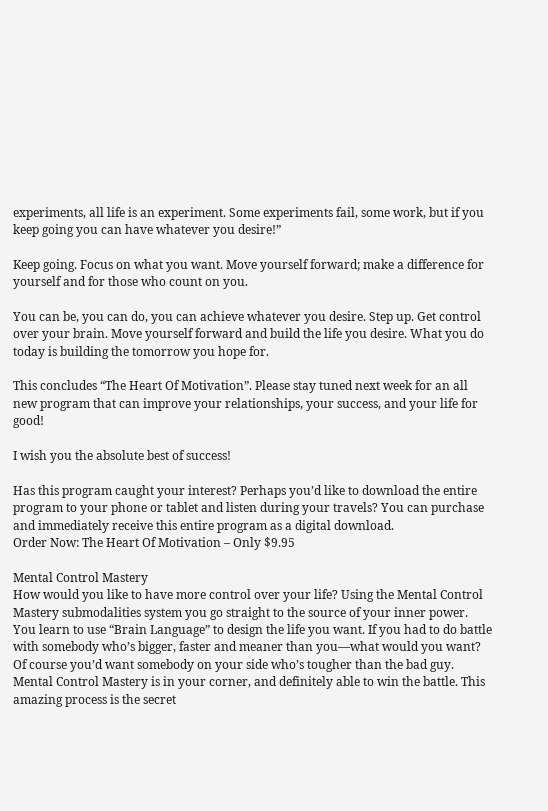experiments, all life is an experiment. Some experiments fail, some work, but if you keep going you can have whatever you desire!”

Keep going. Focus on what you want. Move yourself forward; make a difference for yourself and for those who count on you.

You can be, you can do, you can achieve whatever you desire. Step up. Get control over your brain. Move yourself forward and build the life you desire. What you do today is building the tomorrow you hope for.

This concludes “The Heart Of Motivation”. Please stay tuned next week for an all new program that can improve your relationships, your success, and your life for good!

I wish you the absolute best of success!

Has this program caught your interest? Perhaps you’d like to download the entire program to your phone or tablet and listen during your travels? You can purchase and immediately receive this entire program as a digital download.
Order Now: The Heart Of Motivation – Only $9.95

Mental Control Mastery
How would you like to have more control over your life? Using the Mental Control Mastery submodalities system you go straight to the source of your inner power. You learn to use “Brain Language” to design the life you want. If you had to do battle with somebody who’s bigger, faster and meaner than you—what would you want? Of course you’d want somebody on your side who’s tougher than the bad guy. Mental Control Mastery is in your corner, and definitely able to win the battle. This amazing process is the secret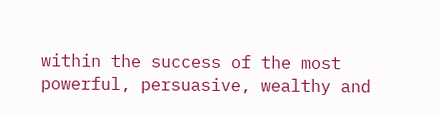within the success of the most powerful, persuasive, wealthy and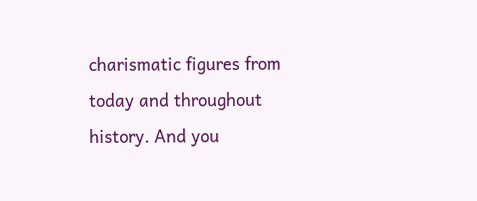charismatic figures from today and throughout history. And you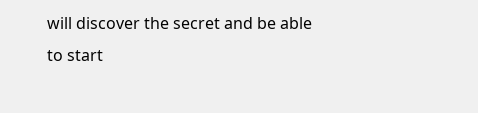will discover the secret and be able to start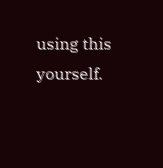using this yourself.